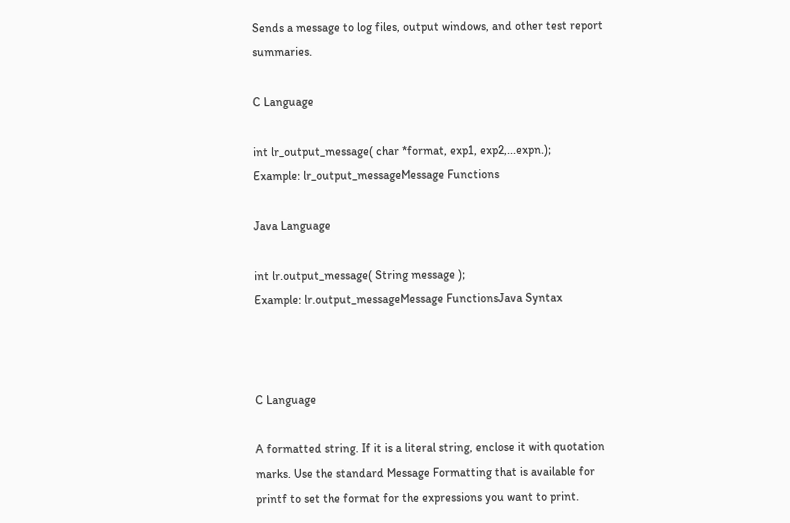Sends a message to log files, output windows, and other test report summaries.

C Language

int lr_output_message( char *format, exp1, exp2,...expn.);
Example: lr_output_messageMessage Functions

Java Language

int lr.output_message( String message );
Example: lr.output_messageMessage FunctionsJava Syntax



C Language

A formatted string. If it is a literal string, enclose it with quotation marks. Use the standard Message Formatting that is available for printf to set the format for the expressions you want to print.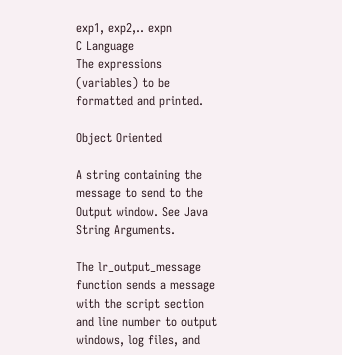exp1, exp2,.. expn
C Language
The expressions (variables) to be formatted and printed.

Object Oriented

A string containing the message to send to the Output window. See Java String Arguments.

The lr_output_message function sends a message with the script section and line number to output windows, log files, and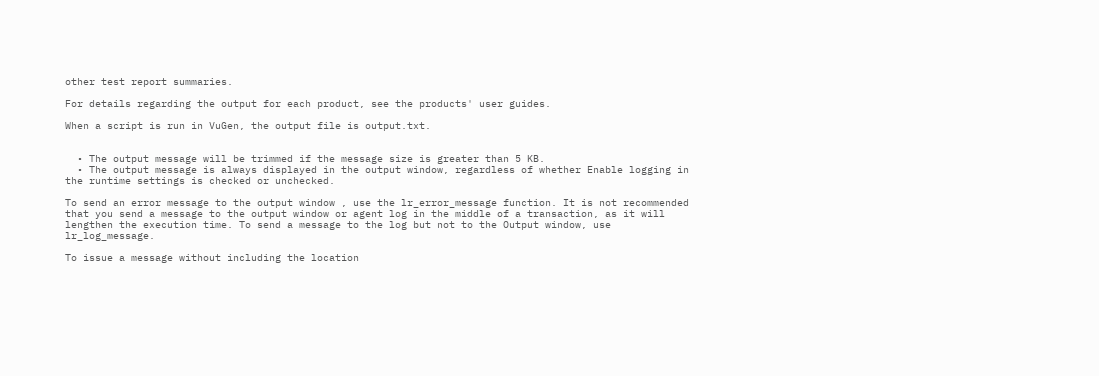other test report summaries.

For details regarding the output for each product, see the products' user guides.

When a script is run in VuGen, the output file is output.txt.


  • The output message will be trimmed if the message size is greater than 5 KB.
  • The output message is always displayed in the output window, regardless of whether Enable logging in the runtime settings is checked or unchecked.

To send an error message to the output window , use the lr_error_message function. It is not recommended that you send a message to the output window or agent log in the middle of a transaction, as it will lengthen the execution time. To send a message to the log but not to the Output window, use lr_log_message.

To issue a message without including the location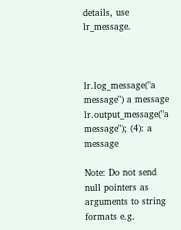details, use lr_message.



lr.log_message("a message") a message
lr.output_message("a message"); (4): a message

Note: Do not send null pointers as arguments to string formats e.g.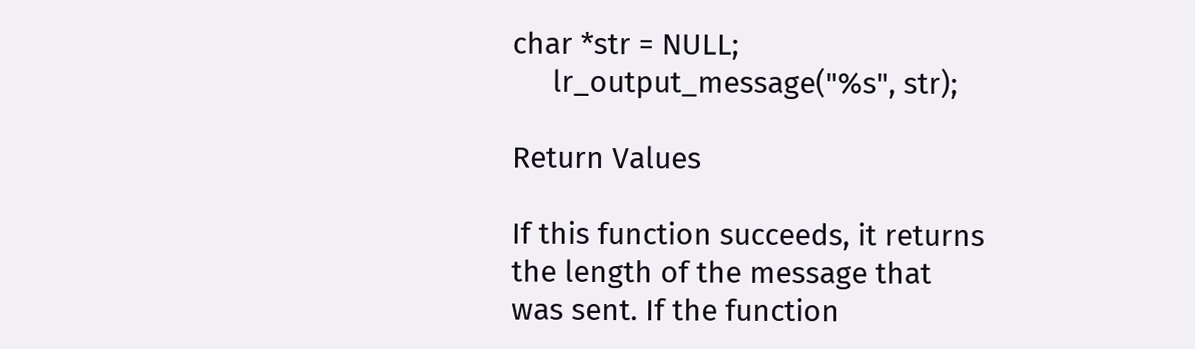char *str = NULL;
     lr_output_message("%s", str);

Return Values

If this function succeeds, it returns the length of the message that was sent. If the function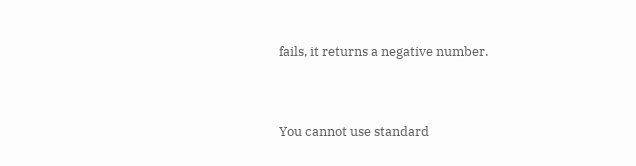fails, it returns a negative number.


You cannot use standard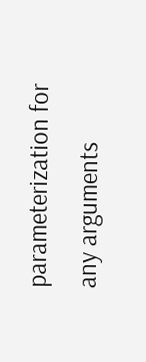parameterization for any arguments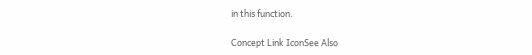in this function.

Concept Link IconSee Also